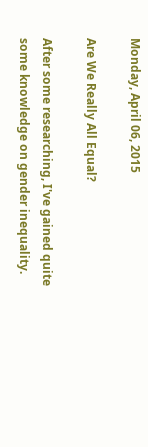Monday, April 06, 2015

Are We Really All Equal?

After some researching, I've gained quite some knowledge on gender inequality.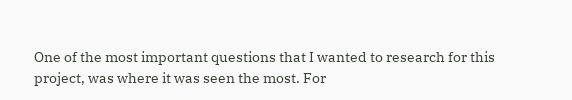One of the most important questions that I wanted to research for this project, was where it was seen the most. For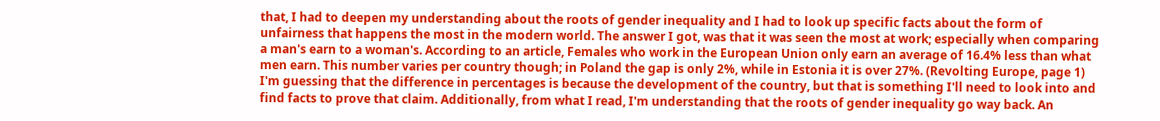that, I had to deepen my understanding about the roots of gender inequality and I had to look up specific facts about the form of unfairness that happens the most in the modern world. The answer I got, was that it was seen the most at work; especially when comparing a man's earn to a woman's. According to an article, Females who work in the European Union only earn an average of 16.4% less than what men earn. This number varies per country though; in Poland the gap is only 2%, while in Estonia it is over 27%. (Revolting Europe, page 1) I'm guessing that the difference in percentages is because the development of the country, but that is something I'll need to look into and find facts to prove that claim. Additionally, from what I read, I'm understanding that the roots of gender inequality go way back. An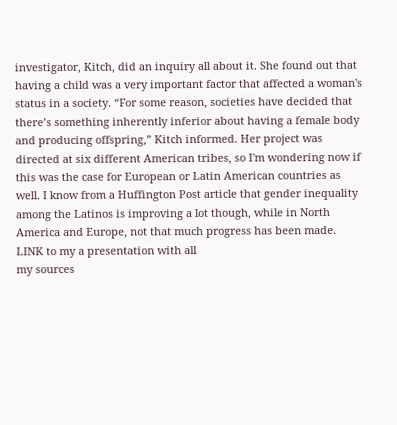investigator, Kitch, did an inquiry all about it. She found out that having a child was a very important factor that affected a woman's status in a society. “For some reason, societies have decided that there’s something inherently inferior about having a female body and producing offspring,” Kitch informed. Her project was directed at six different American tribes, so I'm wondering now if this was the case for European or Latin American countries as well. I know from a Huffington Post article that gender inequality among the Latinos is improving a lot though, while in North America and Europe, not that much progress has been made.
LINK to my a presentation with all
my sources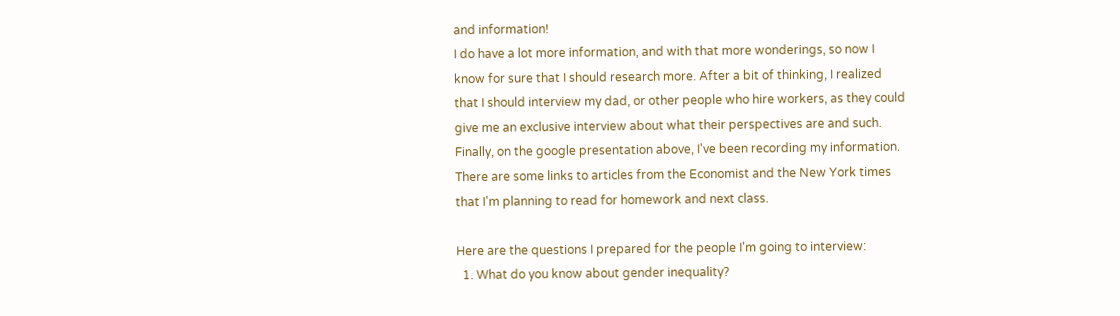and information!
I do have a lot more information, and with that more wonderings, so now I know for sure that I should research more. After a bit of thinking, I realized that I should interview my dad, or other people who hire workers, as they could give me an exclusive interview about what their perspectives are and such. Finally, on the google presentation above, I've been recording my information. There are some links to articles from the Economist and the New York times that I'm planning to read for homework and next class.

Here are the questions I prepared for the people I'm going to interview:
  1. What do you know about gender inequality?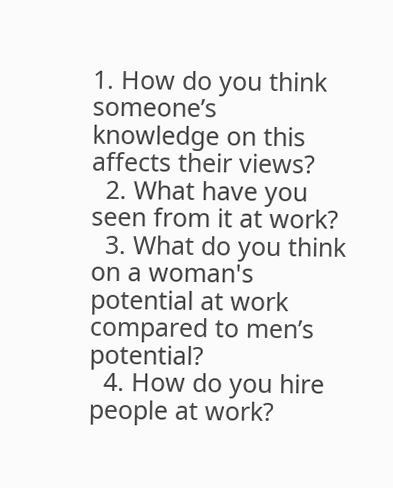1. How do you think someone’s knowledge on this affects their views?
  2. What have you seen from it at work?
  3. What do you think on a woman's potential at work compared to men’s potential?
  4. How do you hire people at work?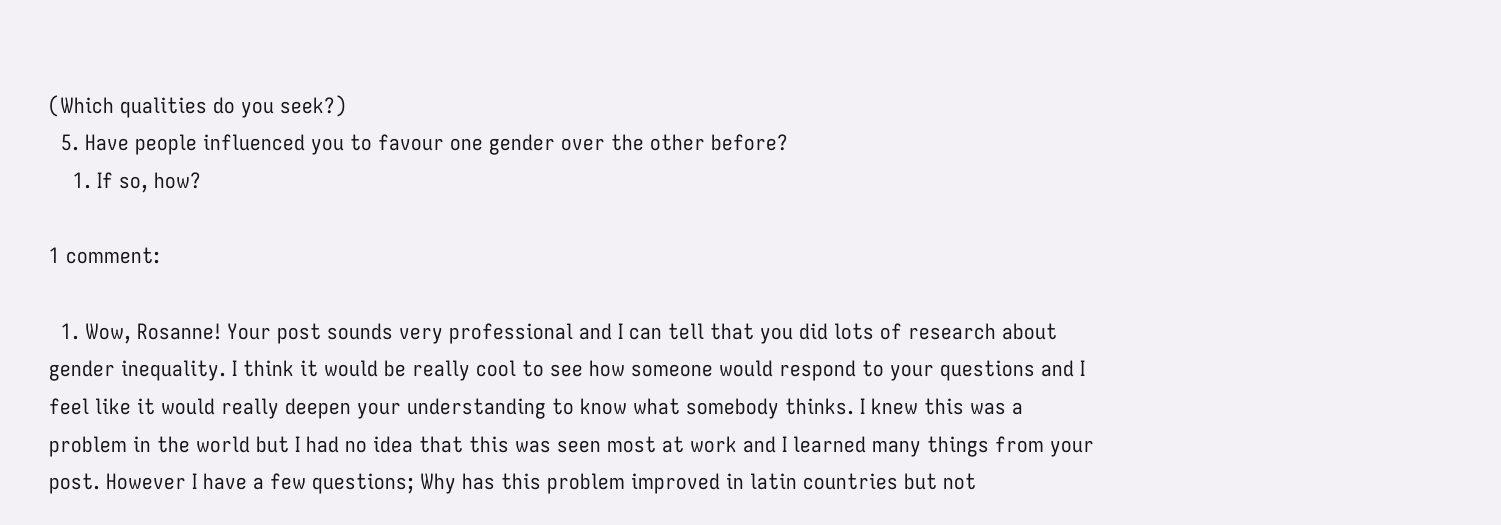(Which qualities do you seek?)
  5. Have people influenced you to favour one gender over the other before?
    1. If so, how?

1 comment:

  1. Wow, Rosanne! Your post sounds very professional and I can tell that you did lots of research about gender inequality. I think it would be really cool to see how someone would respond to your questions and I feel like it would really deepen your understanding to know what somebody thinks. I knew this was a problem in the world but I had no idea that this was seen most at work and I learned many things from your post. However I have a few questions; Why has this problem improved in latin countries but not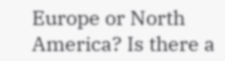Europe or North America? Is there a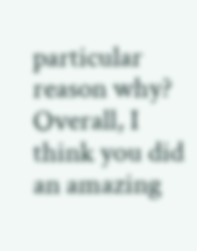particular reason why? Overall, I think you did an amazing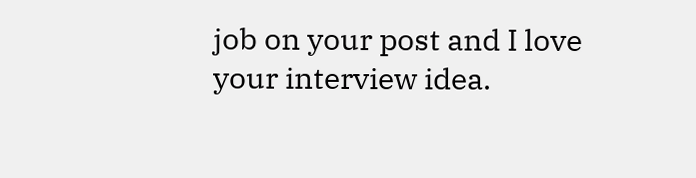job on your post and I love your interview idea.